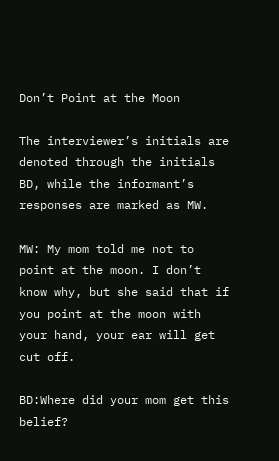Don’t Point at the Moon

The interviewer’s initials are denoted through the initials BD, while the informant’s responses are marked as MW.

MW: My mom told me not to point at the moon. I don’t know why, but she said that if you point at the moon with your hand, your ear will get cut off.

BD:Where did your mom get this belief?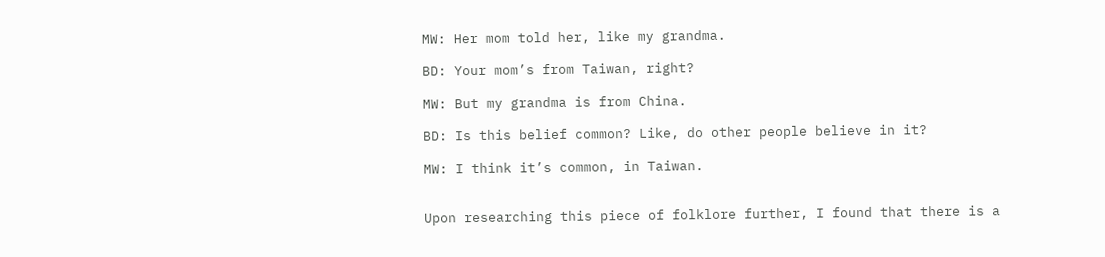MW: Her mom told her, like my grandma.

BD: Your mom’s from Taiwan, right?

MW: But my grandma is from China.

BD: Is this belief common? Like, do other people believe in it?

MW: I think it’s common, in Taiwan.


Upon researching this piece of folklore further, I found that there is a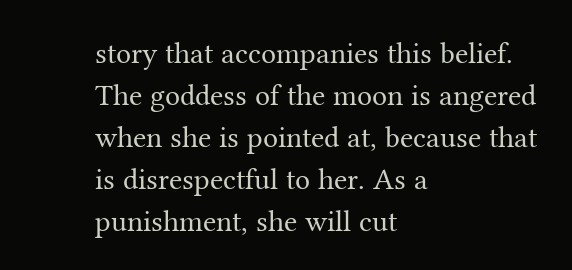story that accompanies this belief. The goddess of the moon is angered when she is pointed at, because that is disrespectful to her. As a punishment, she will cut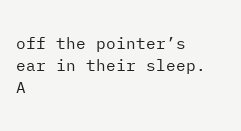off the pointer’s ear in their sleep. A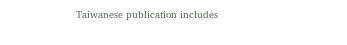Taiwanese publication includes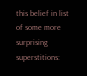this belief in list of some more surprising superstitions: